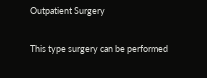Outpatient Surgery

This type surgery can be performed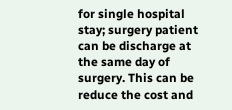for single hospital stay; surgery patient can be discharge at the same day of surgery. This can be reduce the cost and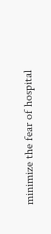minimize the fear of hospital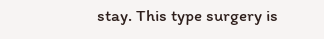stay. This type surgery is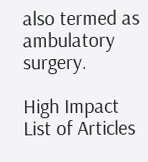also termed as ambulatory surgery.

High Impact List of Articles